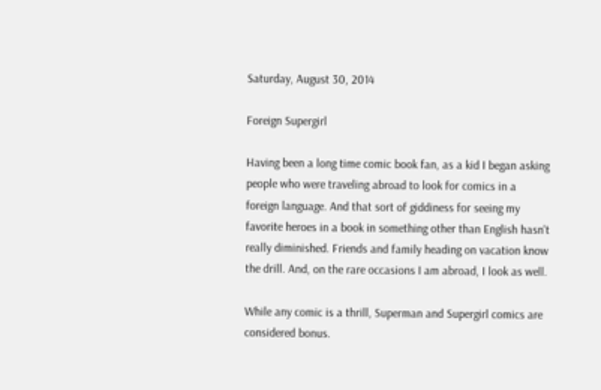Saturday, August 30, 2014

Foreign Supergirl

Having been a long time comic book fan, as a kid I began asking people who were traveling abroad to look for comics in a foreign language. And that sort of giddiness for seeing my favorite heroes in a book in something other than English hasn't really diminished. Friends and family heading on vacation know the drill. And, on the rare occasions I am abroad, I look as well.

While any comic is a thrill, Superman and Supergirl comics are considered bonus.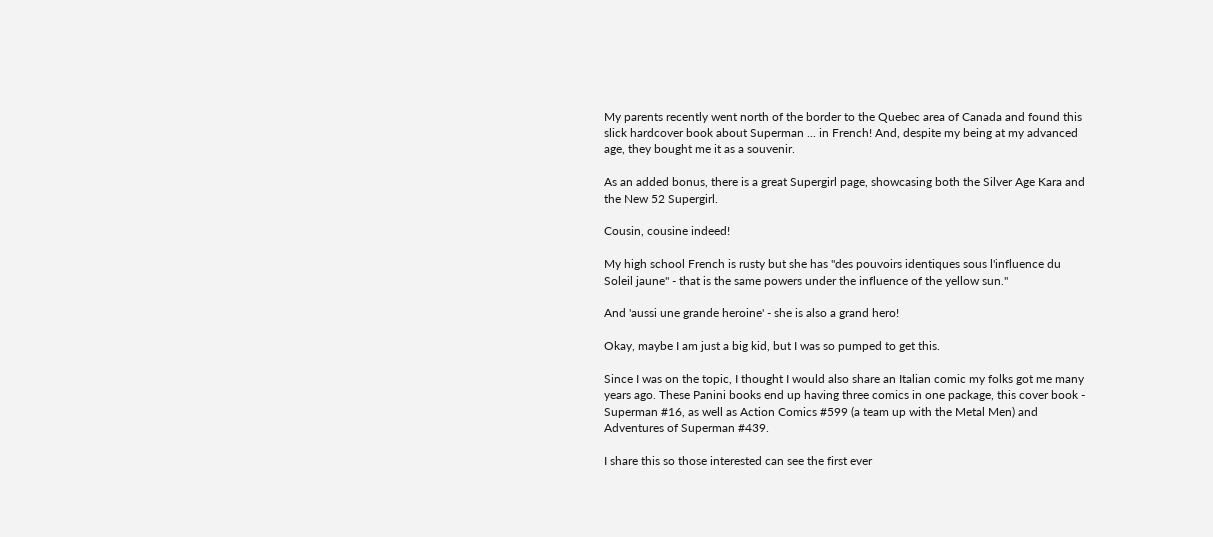My parents recently went north of the border to the Quebec area of Canada and found this slick hardcover book about Superman ... in French! And, despite my being at my advanced age, they bought me it as a souvenir.

As an added bonus, there is a great Supergirl page, showcasing both the Silver Age Kara and the New 52 Supergirl.

Cousin, cousine indeed!

My high school French is rusty but she has "des pouvoirs identiques sous l'influence du Soleil jaune" - that is the same powers under the influence of the yellow sun."

And 'aussi une grande heroine' - she is also a grand hero!

Okay, maybe I am just a big kid, but I was so pumped to get this.

Since I was on the topic, I thought I would also share an Italian comic my folks got me many years ago. These Panini books end up having three comics in one package, this cover book - Superman #16, as well as Action Comics #599 (a team up with the Metal Men) and Adventures of Superman #439.

I share this so those interested can see the first ever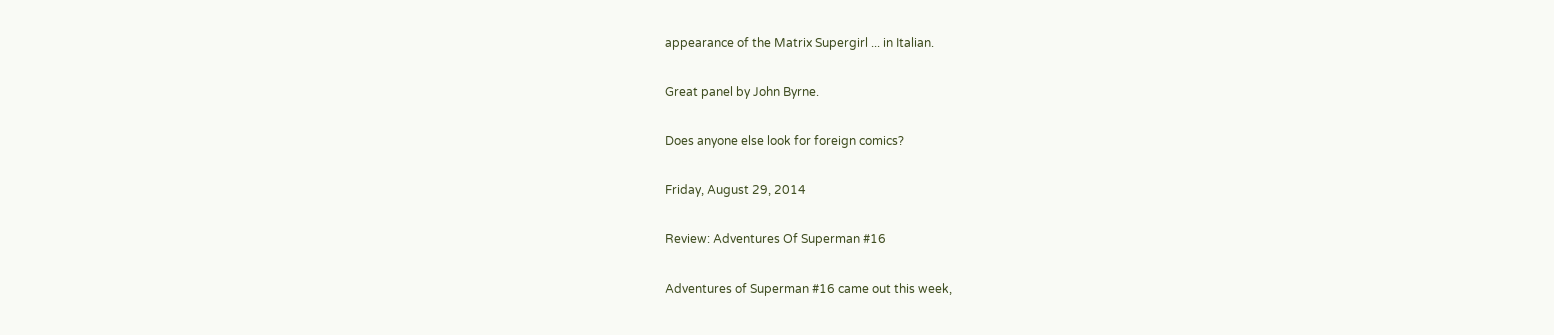appearance of the Matrix Supergirl ... in Italian.

Great panel by John Byrne.

Does anyone else look for foreign comics?

Friday, August 29, 2014

Review: Adventures Of Superman #16

Adventures of Superman #16 came out this week,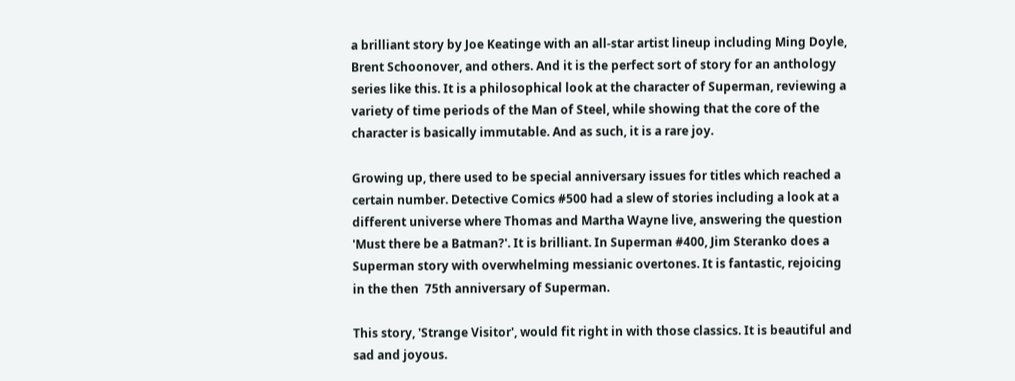a brilliant story by Joe Keatinge with an all-star artist lineup including Ming Doyle, Brent Schoonover, and others. And it is the perfect sort of story for an anthology series like this. It is a philosophical look at the character of Superman, reviewing a variety of time periods of the Man of Steel, while showing that the core of the character is basically immutable. And as such, it is a rare joy.

Growing up, there used to be special anniversary issues for titles which reached a certain number. Detective Comics #500 had a slew of stories including a look at a different universe where Thomas and Martha Wayne live, answering the question 'Must there be a Batman?'. It is brilliant. In Superman #400, Jim Steranko does a Superman story with overwhelming messianic overtones. It is fantastic, rejoicing in the then  75th anniversary of Superman.

This story, 'Strange Visitor', would fit right in with those classics. It is beautiful and sad and joyous.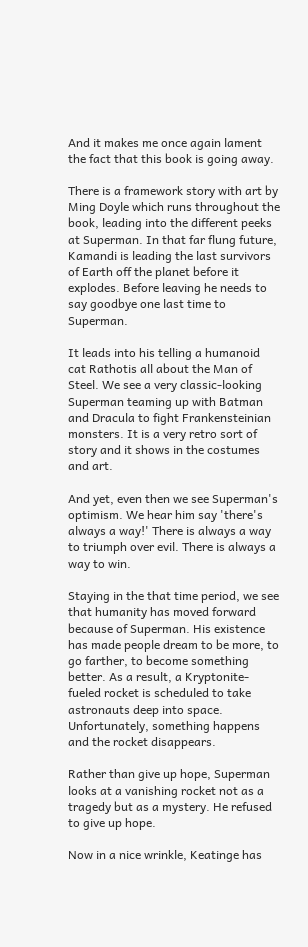And it makes me once again lament the fact that this book is going away.

There is a framework story with art by Ming Doyle which runs throughout the book, leading into the different peeks at Superman. In that far flung future, Kamandi is leading the last survivors of Earth off the planet before it explodes. Before leaving he needs to say goodbye one last time to Superman.

It leads into his telling a humanoid cat Rathotis all about the Man of Steel. We see a very classic-looking Superman teaming up with Batman and Dracula to fight Frankensteinian monsters. It is a very retro sort of story and it shows in the costumes and art.

And yet, even then we see Superman's optimism. We hear him say 'there's always a way!' There is always a way to triumph over evil. There is always a way to win.

Staying in the that time period, we see that humanity has moved forward because of Superman. His existence has made people dream to be more, to go farther, to become something better. As a result, a Kryptonite-fueled rocket is scheduled to take astronauts deep into space. Unfortunately, something happens and the rocket disappears.

Rather than give up hope, Superman looks at a vanishing rocket not as a tragedy but as a mystery. He refused to give up hope.

Now in a nice wrinkle, Keatinge has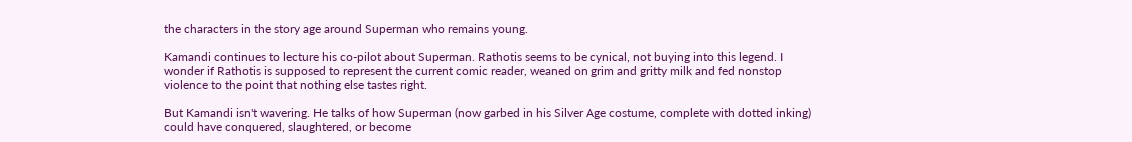the characters in the story age around Superman who remains young.

Kamandi continues to lecture his co-pilot about Superman. Rathotis seems to be cynical, not buying into this legend. I wonder if Rathotis is supposed to represent the current comic reader, weaned on grim and gritty milk and fed nonstop violence to the point that nothing else tastes right.

But Kamandi isn't wavering. He talks of how Superman (now garbed in his Silver Age costume, complete with dotted inking) could have conquered, slaughtered, or become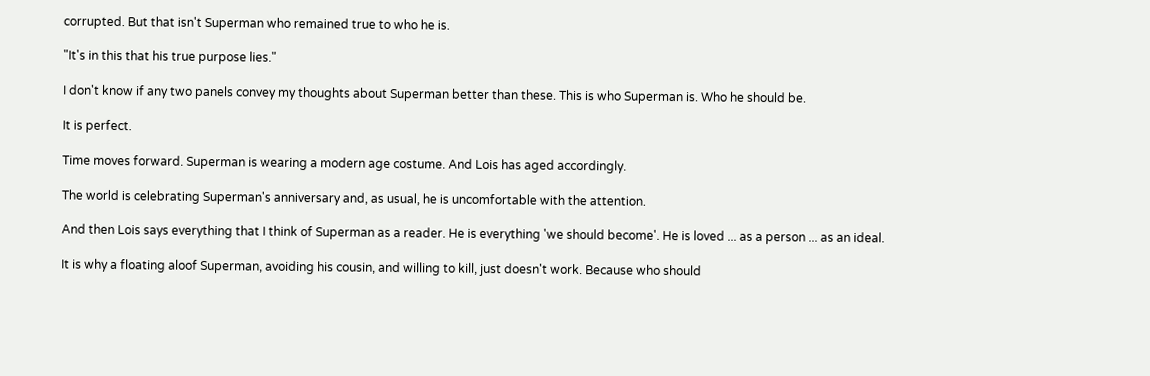corrupted. But that isn't Superman who remained true to who he is.

"It's in this that his true purpose lies."

I don't know if any two panels convey my thoughts about Superman better than these. This is who Superman is. Who he should be.

It is perfect.

Time moves forward. Superman is wearing a modern age costume. And Lois has aged accordingly.

The world is celebrating Superman's anniversary and, as usual, he is uncomfortable with the attention.

And then Lois says everything that I think of Superman as a reader. He is everything 'we should become'. He is loved ... as a person ... as an ideal.

It is why a floating aloof Superman, avoiding his cousin, and willing to kill, just doesn't work. Because who should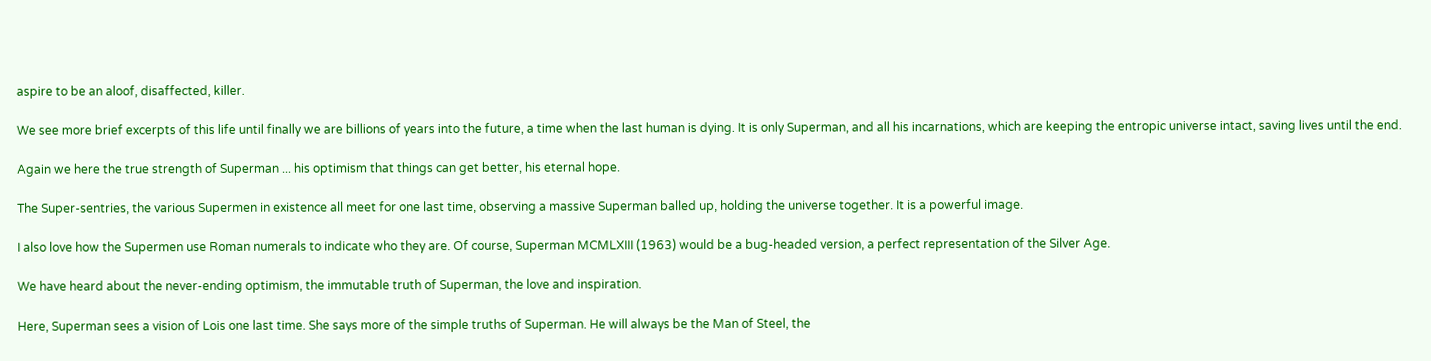aspire to be an aloof, disaffected, killer.

We see more brief excerpts of this life until finally we are billions of years into the future, a time when the last human is dying. It is only Superman, and all his incarnations, which are keeping the entropic universe intact, saving lives until the end.

Again we here the true strength of Superman ... his optimism that things can get better, his eternal hope.

The Super-sentries, the various Supermen in existence all meet for one last time, observing a massive Superman balled up, holding the universe together. It is a powerful image.

I also love how the Supermen use Roman numerals to indicate who they are. Of course, Superman MCMLXIII (1963) would be a bug-headed version, a perfect representation of the Silver Age.

We have heard about the never-ending optimism, the immutable truth of Superman, the love and inspiration.

Here, Superman sees a vision of Lois one last time. She says more of the simple truths of Superman. He will always be the Man of Steel, the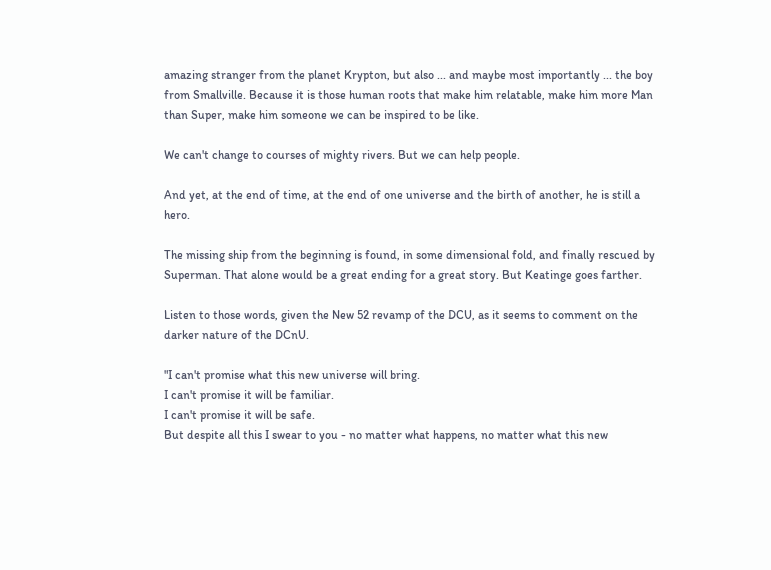amazing stranger from the planet Krypton, but also ... and maybe most importantly ... the boy from Smallville. Because it is those human roots that make him relatable, make him more Man than Super, make him someone we can be inspired to be like.

We can't change to courses of mighty rivers. But we can help people.

And yet, at the end of time, at the end of one universe and the birth of another, he is still a hero.

The missing ship from the beginning is found, in some dimensional fold, and finally rescued by Superman. That alone would be a great ending for a great story. But Keatinge goes farther.

Listen to those words, given the New 52 revamp of the DCU, as it seems to comment on the darker nature of the DCnU.

"I can't promise what this new universe will bring.
I can't promise it will be familiar.
I can't promise it will be safe.
But despite all this I swear to you - no matter what happens, no matter what this new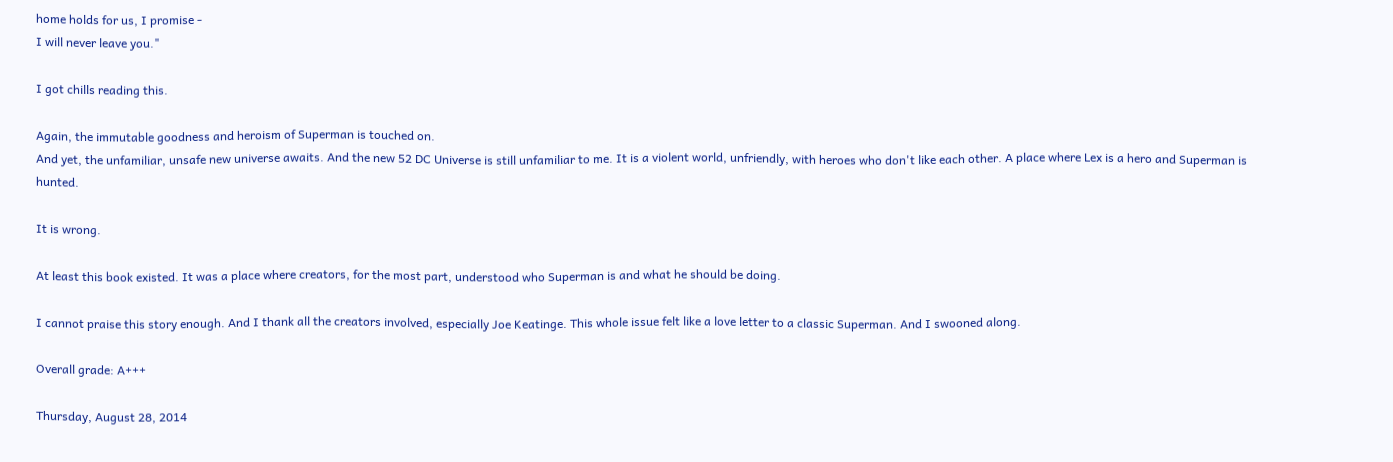home holds for us, I promise -
I will never leave you."

I got chills reading this.

Again, the immutable goodness and heroism of Superman is touched on.
And yet, the unfamiliar, unsafe new universe awaits. And the new 52 DC Universe is still unfamiliar to me. It is a violent world, unfriendly, with heroes who don't like each other. A place where Lex is a hero and Superman is hunted.

It is wrong.

At least this book existed. It was a place where creators, for the most part, understood who Superman is and what he should be doing.

I cannot praise this story enough. And I thank all the creators involved, especially Joe Keatinge. This whole issue felt like a love letter to a classic Superman. And I swooned along.

Overall grade: A+++

Thursday, August 28, 2014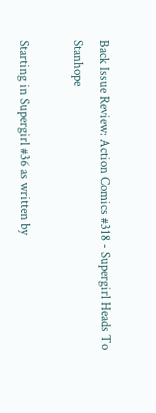Back Issue Review: Action Comics #318 - Supergirl Heads To Stanhope

Starting in Supergirl #36 as written by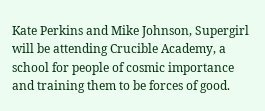Kate Perkins and Mike Johnson, Supergirl will be attending Crucible Academy, a school for people of cosmic importance and training them to be forces of good.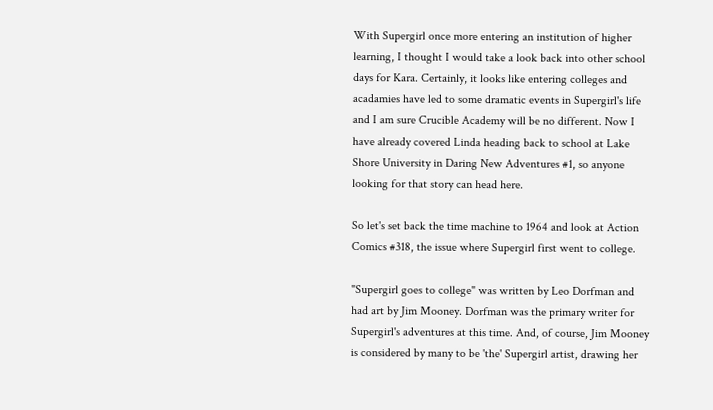With Supergirl once more entering an institution of higher learning, I thought I would take a look back into other school days for Kara. Certainly, it looks like entering colleges and acadamies have led to some dramatic events in Supergirl's life and I am sure Crucible Academy will be no different. Now I have already covered Linda heading back to school at Lake Shore University in Daring New Adventures #1, so anyone looking for that story can head here.

So let's set back the time machine to 1964 and look at Action Comics #318, the issue where Supergirl first went to college.

"Supergirl goes to college" was written by Leo Dorfman and had art by Jim Mooney. Dorfman was the primary writer for Supergirl's adventures at this time. And, of course, Jim Mooney is considered by many to be 'the' Supergirl artist, drawing her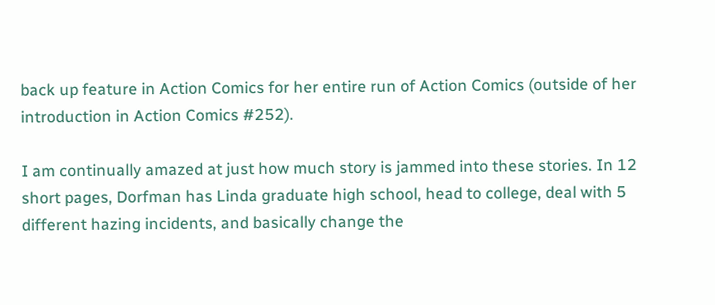back up feature in Action Comics for her entire run of Action Comics (outside of her introduction in Action Comics #252).

I am continually amazed at just how much story is jammed into these stories. In 12 short pages, Dorfman has Linda graduate high school, head to college, deal with 5 different hazing incidents, and basically change the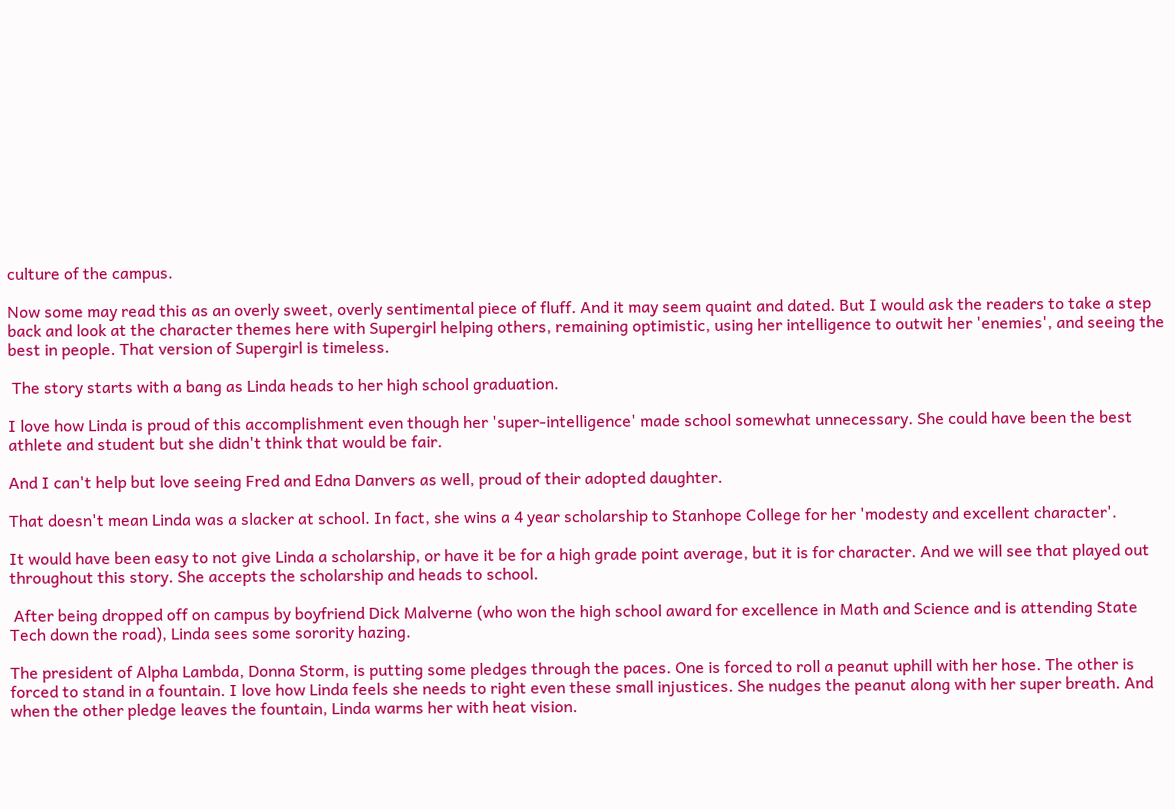culture of the campus.

Now some may read this as an overly sweet, overly sentimental piece of fluff. And it may seem quaint and dated. But I would ask the readers to take a step back and look at the character themes here with Supergirl helping others, remaining optimistic, using her intelligence to outwit her 'enemies', and seeing the best in people. That version of Supergirl is timeless.

 The story starts with a bang as Linda heads to her high school graduation.

I love how Linda is proud of this accomplishment even though her 'super-intelligence' made school somewhat unnecessary. She could have been the best athlete and student but she didn't think that would be fair.

And I can't help but love seeing Fred and Edna Danvers as well, proud of their adopted daughter.

That doesn't mean Linda was a slacker at school. In fact, she wins a 4 year scholarship to Stanhope College for her 'modesty and excellent character'.

It would have been easy to not give Linda a scholarship, or have it be for a high grade point average, but it is for character. And we will see that played out throughout this story. She accepts the scholarship and heads to school.

 After being dropped off on campus by boyfriend Dick Malverne (who won the high school award for excellence in Math and Science and is attending State Tech down the road), Linda sees some sorority hazing.

The president of Alpha Lambda, Donna Storm, is putting some pledges through the paces. One is forced to roll a peanut uphill with her hose. The other is forced to stand in a fountain. I love how Linda feels she needs to right even these small injustices. She nudges the peanut along with her super breath. And when the other pledge leaves the fountain, Linda warms her with heat vision.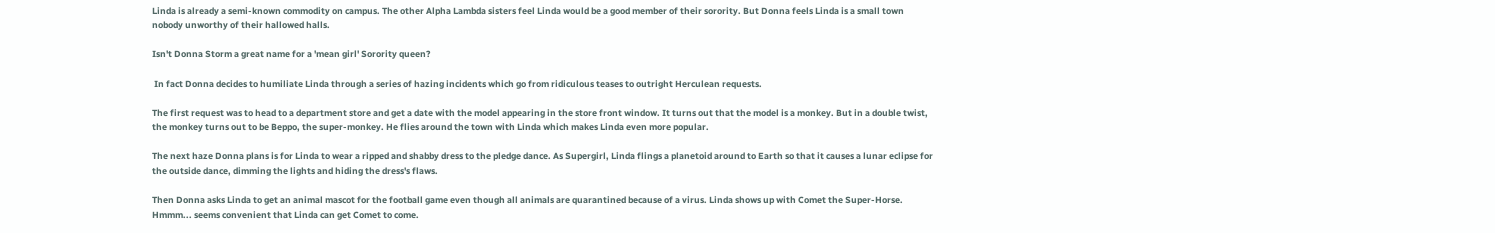Linda is already a semi-known commodity on campus. The other Alpha Lambda sisters feel Linda would be a good member of their sorority. But Donna feels Linda is a small town nobody unworthy of their hallowed halls.

Isn't Donna Storm a great name for a 'mean girl' Sorority queen?

 In fact Donna decides to humiliate Linda through a series of hazing incidents which go from ridiculous teases to outright Herculean requests.

The first request was to head to a department store and get a date with the model appearing in the store front window. It turns out that the model is a monkey. But in a double twist, the monkey turns out to be Beppo, the super-monkey. He flies around the town with Linda which makes Linda even more popular.

The next haze Donna plans is for Linda to wear a ripped and shabby dress to the pledge dance. As Supergirl, Linda flings a planetoid around to Earth so that it causes a lunar eclipse for the outside dance, dimming the lights and hiding the dress's flaws.

Then Donna asks Linda to get an animal mascot for the football game even though all animals are quarantined because of a virus. Linda shows up with Comet the Super-Horse. Hmmm... seems convenient that Linda can get Comet to come.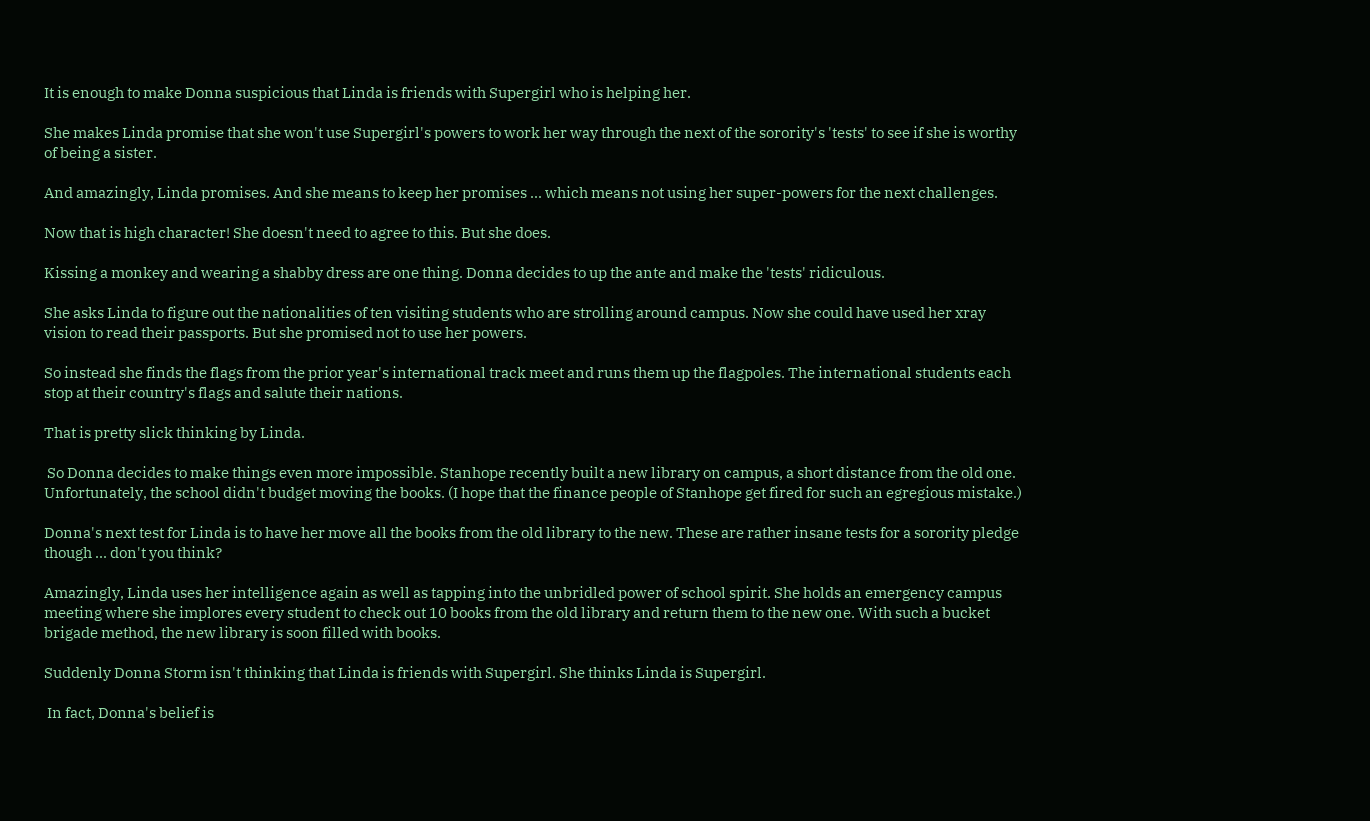It is enough to make Donna suspicious that Linda is friends with Supergirl who is helping her.

She makes Linda promise that she won't use Supergirl's powers to work her way through the next of the sorority's 'tests' to see if she is worthy of being a sister.

And amazingly, Linda promises. And she means to keep her promises ... which means not using her super-powers for the next challenges.

Now that is high character! She doesn't need to agree to this. But she does.

Kissing a monkey and wearing a shabby dress are one thing. Donna decides to up the ante and make the 'tests' ridiculous.

She asks Linda to figure out the nationalities of ten visiting students who are strolling around campus. Now she could have used her xray vision to read their passports. But she promised not to use her powers.

So instead she finds the flags from the prior year's international track meet and runs them up the flagpoles. The international students each stop at their country's flags and salute their nations.

That is pretty slick thinking by Linda.

 So Donna decides to make things even more impossible. Stanhope recently built a new library on campus, a short distance from the old one. Unfortunately, the school didn't budget moving the books. (I hope that the finance people of Stanhope get fired for such an egregious mistake.)

Donna's next test for Linda is to have her move all the books from the old library to the new. These are rather insane tests for a sorority pledge though ... don't you think?

Amazingly, Linda uses her intelligence again as well as tapping into the unbridled power of school spirit. She holds an emergency campus meeting where she implores every student to check out 10 books from the old library and return them to the new one. With such a bucket brigade method, the new library is soon filled with books.

Suddenly Donna Storm isn't thinking that Linda is friends with Supergirl. She thinks Linda is Supergirl.

 In fact, Donna's belief is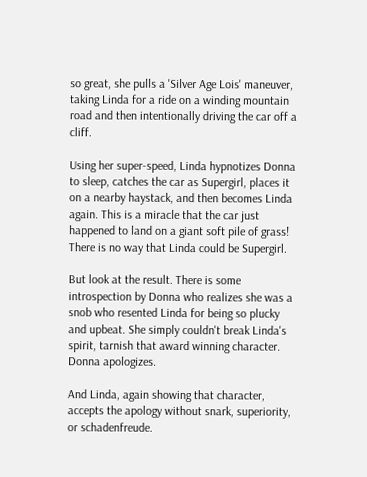so great, she pulls a 'Silver Age Lois' maneuver, taking Linda for a ride on a winding mountain road and then intentionally driving the car off a cliff.

Using her super-speed, Linda hypnotizes Donna to sleep, catches the car as Supergirl, places it on a nearby haystack, and then becomes Linda again. This is a miracle that the car just happened to land on a giant soft pile of grass! There is no way that Linda could be Supergirl.

But look at the result. There is some introspection by Donna who realizes she was a snob who resented Linda for being so plucky and upbeat. She simply couldn't break Linda's spirit, tarnish that award winning character. Donna apologizes.

And Linda, again showing that character, accepts the apology without snark, superiority, or schadenfreude.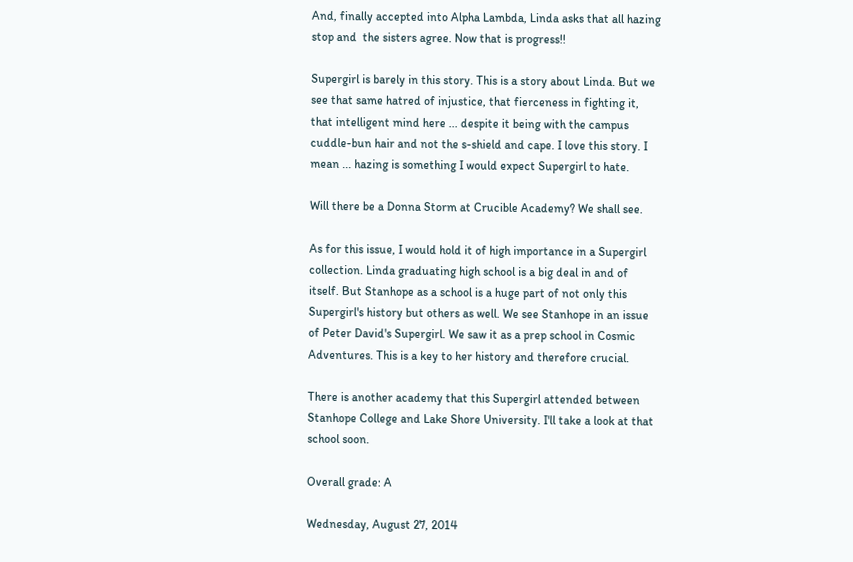And, finally accepted into Alpha Lambda, Linda asks that all hazing stop and  the sisters agree. Now that is progress!!

Supergirl is barely in this story. This is a story about Linda. But we see that same hatred of injustice, that fierceness in fighting it, that intelligent mind here ... despite it being with the campus cuddle-bun hair and not the s-shield and cape. I love this story. I mean ... hazing is something I would expect Supergirl to hate.

Will there be a Donna Storm at Crucible Academy? We shall see.

As for this issue, I would hold it of high importance in a Supergirl collection. Linda graduating high school is a big deal in and of itself. But Stanhope as a school is a huge part of not only this Supergirl's history but others as well. We see Stanhope in an issue of Peter David's Supergirl. We saw it as a prep school in Cosmic Adventures. This is a key to her history and therefore crucial.

There is another academy that this Supergirl attended between Stanhope College and Lake Shore University. I'll take a look at that school soon.

Overall grade: A

Wednesday, August 27, 2014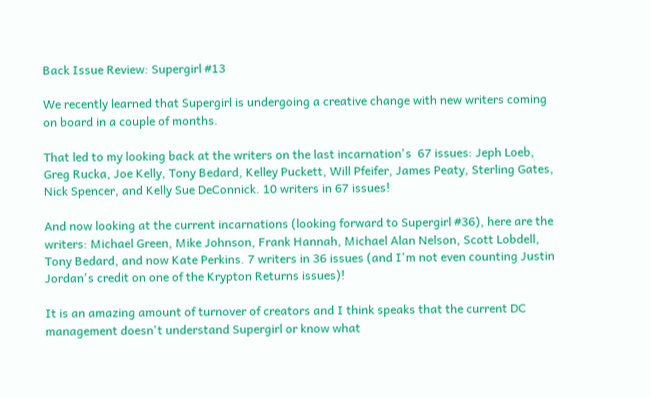Back Issue Review: Supergirl #13

We recently learned that Supergirl is undergoing a creative change with new writers coming on board in a couple of months.

That led to my looking back at the writers on the last incarnation's  67 issues: Jeph Loeb, Greg Rucka, Joe Kelly, Tony Bedard, Kelley Puckett, Will Pfeifer, James Peaty, Sterling Gates, Nick Spencer, and Kelly Sue DeConnick. 10 writers in 67 issues!

And now looking at the current incarnations (looking forward to Supergirl #36), here are the writers: Michael Green, Mike Johnson, Frank Hannah, Michael Alan Nelson, Scott Lobdell, Tony Bedard, and now Kate Perkins. 7 writers in 36 issues (and I'm not even counting Justin Jordan's credit on one of the Krypton Returns issues)!

It is an amazing amount of turnover of creators and I think speaks that the current DC management doesn't understand Supergirl or know what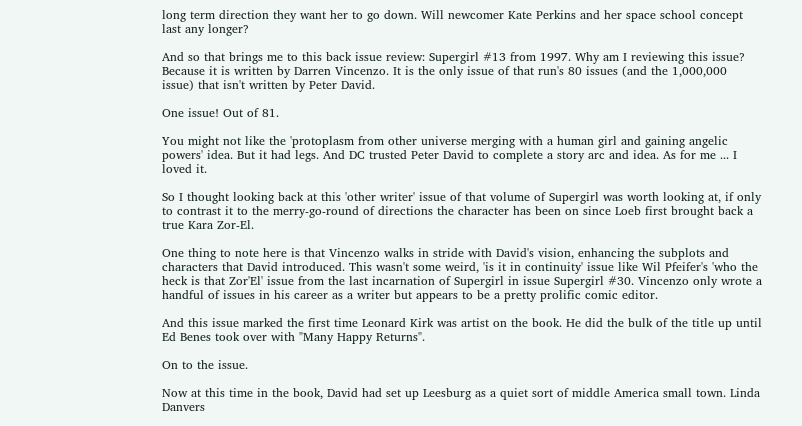long term direction they want her to go down. Will newcomer Kate Perkins and her space school concept last any longer?

And so that brings me to this back issue review: Supergirl #13 from 1997. Why am I reviewing this issue? Because it is written by Darren Vincenzo. It is the only issue of that run's 80 issues (and the 1,000,000 issue) that isn't written by Peter David.

One issue! Out of 81.

You might not like the 'protoplasm from other universe merging with a human girl and gaining angelic powers' idea. But it had legs. And DC trusted Peter David to complete a story arc and idea. As for me ... I loved it.

So I thought looking back at this 'other writer' issue of that volume of Supergirl was worth looking at, if only to contrast it to the merry-go-round of directions the character has been on since Loeb first brought back a true Kara Zor-El.

One thing to note here is that Vincenzo walks in stride with David's vision, enhancing the subplots and characters that David introduced. This wasn't some weird, 'is it in continuity' issue like Wil Pfeifer's 'who the heck is that Zor'El' issue from the last incarnation of Supergirl in issue Supergirl #30. Vincenzo only wrote a handful of issues in his career as a writer but appears to be a pretty prolific comic editor.

And this issue marked the first time Leonard Kirk was artist on the book. He did the bulk of the title up until Ed Benes took over with "Many Happy Returns".

On to the issue.

Now at this time in the book, David had set up Leesburg as a quiet sort of middle America small town. Linda Danvers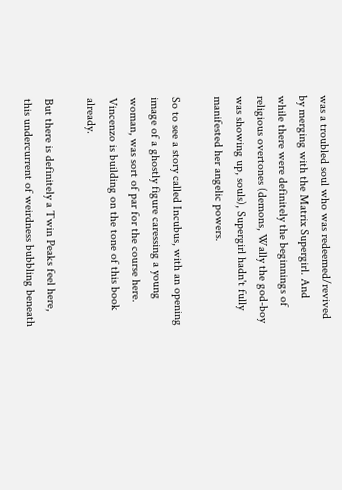was a troubled soul who was redeemed/revived by merging with the Matrix Supergirl. And while there were definitely the beginnings of religious overtones (demons, Wally the god-boy was showing up, souls), Supergirl hadn't fully manifested her angelic powers.

So to see a story called Incubus, with an opening image of a ghostly figure caressing a young woman, was sort of par for the course here. Vincenzo is building on the tone of this book already.

But there is definitely a Twin Peaks feel here, this undercurrent of weirdness bubbling beneath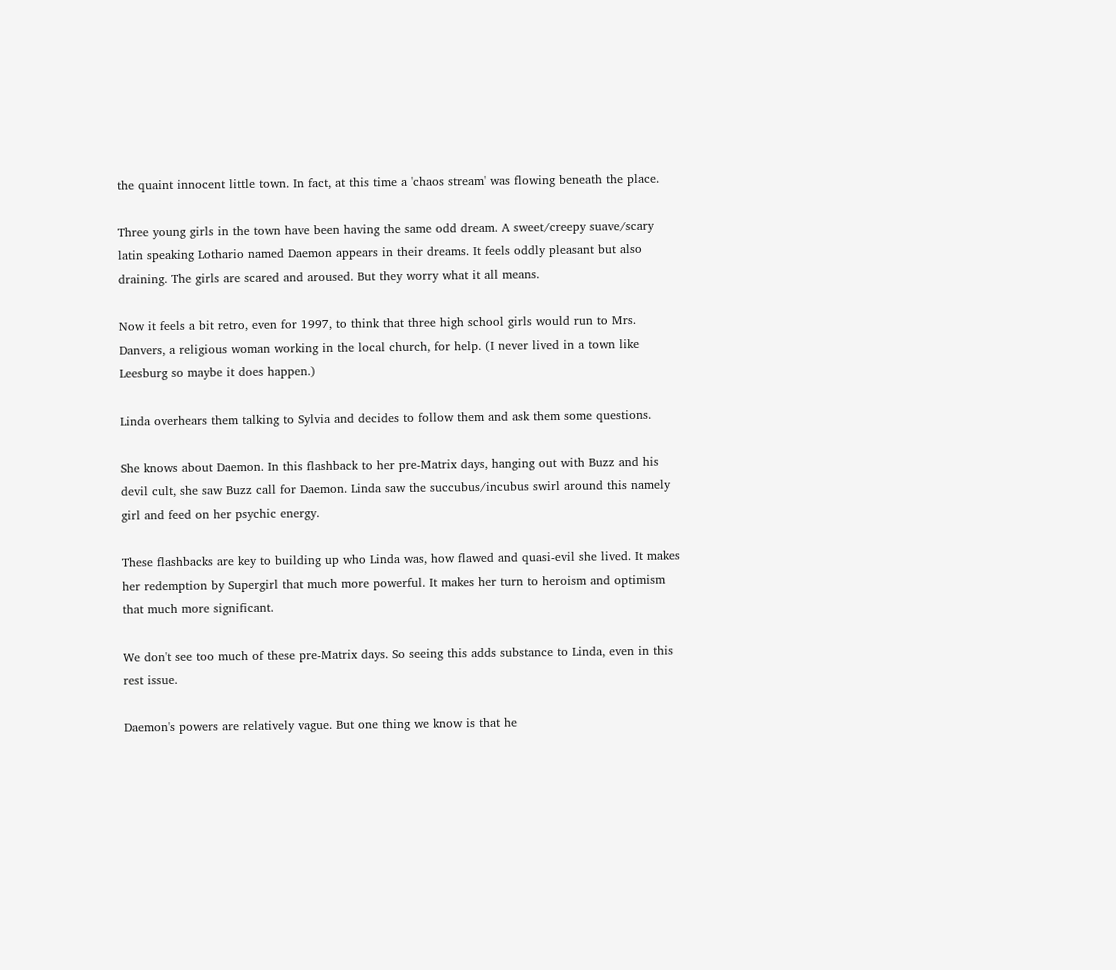the quaint innocent little town. In fact, at this time a 'chaos stream' was flowing beneath the place.

Three young girls in the town have been having the same odd dream. A sweet/creepy suave/scary latin speaking Lothario named Daemon appears in their dreams. It feels oddly pleasant but also draining. The girls are scared and aroused. But they worry what it all means.

Now it feels a bit retro, even for 1997, to think that three high school girls would run to Mrs. Danvers, a religious woman working in the local church, for help. (I never lived in a town like Leesburg so maybe it does happen.)

Linda overhears them talking to Sylvia and decides to follow them and ask them some questions.

She knows about Daemon. In this flashback to her pre-Matrix days, hanging out with Buzz and his devil cult, she saw Buzz call for Daemon. Linda saw the succubus/incubus swirl around this namely girl and feed on her psychic energy.

These flashbacks are key to building up who Linda was, how flawed and quasi-evil she lived. It makes her redemption by Supergirl that much more powerful. It makes her turn to heroism and optimism that much more significant.

We don't see too much of these pre-Matrix days. So seeing this adds substance to Linda, even in this rest issue.

Daemon's powers are relatively vague. But one thing we know is that he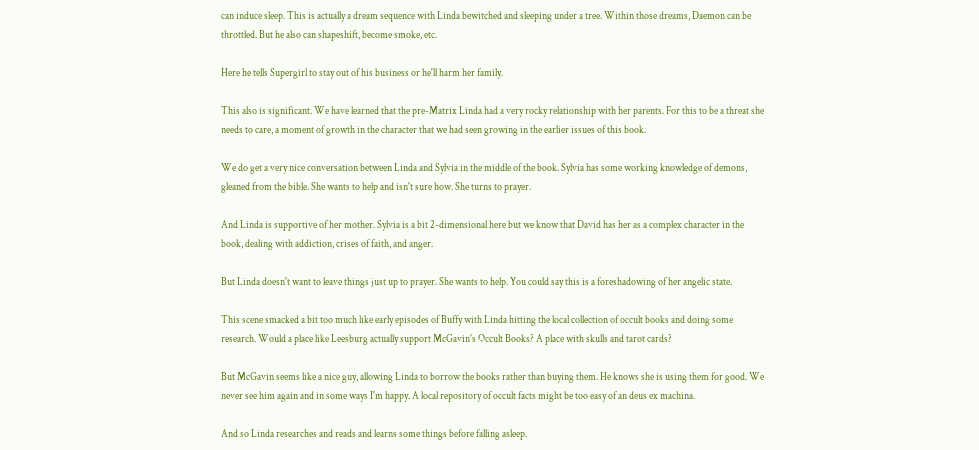can induce sleep. This is actually a dream sequence with Linda bewitched and sleeping under a tree. Within those dreams, Daemon can be throttled. But he also can shapeshift, become smoke, etc.

Here he tells Supergirl to stay out of his business or he'll harm her family.

This also is significant. We have learned that the pre-Matrix Linda had a very rocky relationship with her parents. For this to be a threat she needs to care, a moment of growth in the character that we had seen growing in the earlier issues of this book.

We do get a very nice conversation between Linda and Sylvia in the middle of the book. Sylvia has some working knowledge of demons, gleaned from the bible. She wants to help and isn't sure how. She turns to prayer.

And Linda is supportive of her mother. Sylvia is a bit 2-dimensional here but we know that David has her as a complex character in the book, dealing with addiction, crises of faith, and anger.

But Linda doesn't want to leave things just up to prayer. She wants to help. You could say this is a foreshadowing of her angelic state.

This scene smacked a bit too much like early episodes of Buffy with Linda hitting the local collection of occult books and doing some research. Would a place like Leesburg actually support McGavin's Occult Books? A place with skulls and tarot cards?

But McGavin seems like a nice guy, allowing Linda to borrow the books rather than buying them. He knows she is using them for good. We never see him again and in some ways I'm happy. A local repository of occult facts might be too easy of an deus ex machina.

And so Linda researches and reads and learns some things before falling asleep.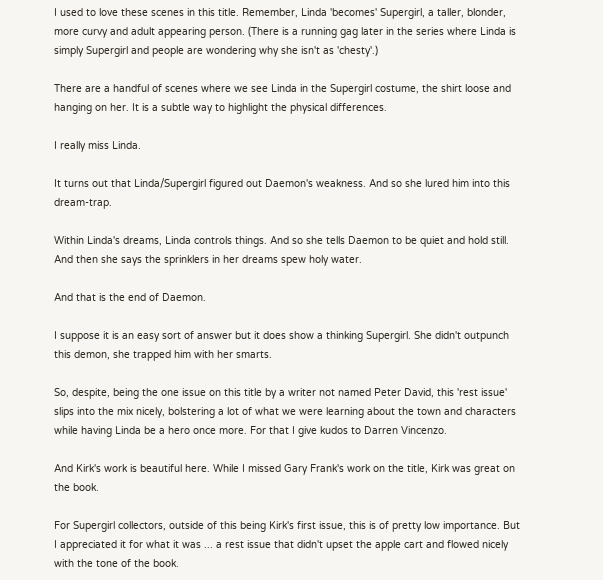I used to love these scenes in this title. Remember, Linda 'becomes' Supergirl, a taller, blonder, more curvy and adult appearing person. (There is a running gag later in the series where Linda is simply Supergirl and people are wondering why she isn't as 'chesty'.)

There are a handful of scenes where we see Linda in the Supergirl costume, the shirt loose and hanging on her. It is a subtle way to highlight the physical differences.

I really miss Linda.

It turns out that Linda/Supergirl figured out Daemon's weakness. And so she lured him into this dream-trap.

Within Linda's dreams, Linda controls things. And so she tells Daemon to be quiet and hold still. And then she says the sprinklers in her dreams spew holy water.

And that is the end of Daemon.

I suppose it is an easy sort of answer but it does show a thinking Supergirl. She didn't outpunch this demon, she trapped him with her smarts.

So, despite, being the one issue on this title by a writer not named Peter David, this 'rest issue' slips into the mix nicely, bolstering a lot of what we were learning about the town and characters while having Linda be a hero once more. For that I give kudos to Darren Vincenzo.

And Kirk's work is beautiful here. While I missed Gary Frank's work on the title, Kirk was great on the book.

For Supergirl collectors, outside of this being Kirk's first issue, this is of pretty low importance. But I appreciated it for what it was ... a rest issue that didn't upset the apple cart and flowed nicely with the tone of the book.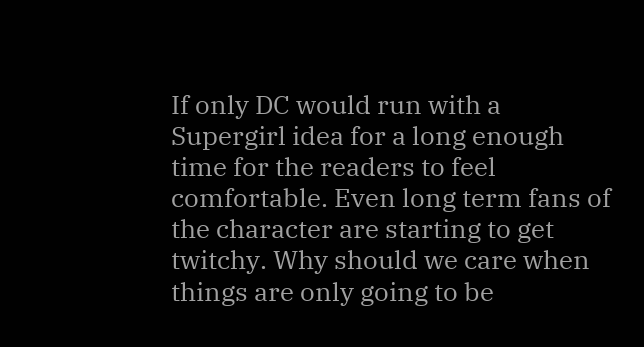If only DC would run with a Supergirl idea for a long enough time for the readers to feel comfortable. Even long term fans of the character are starting to get twitchy. Why should we care when things are only going to be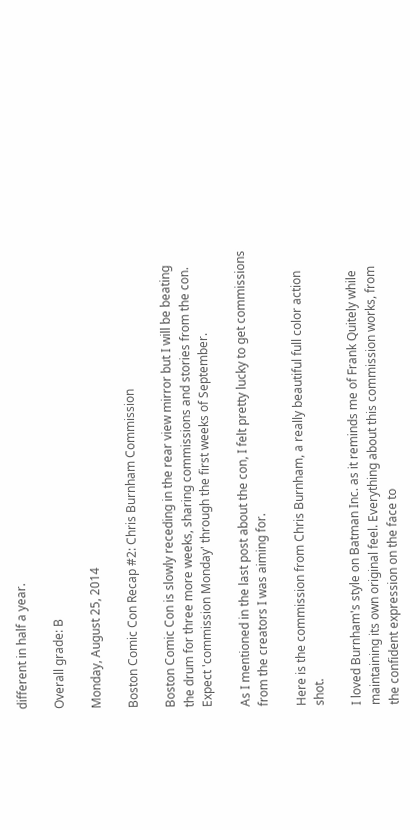different in half a year.

Overall grade: B

Monday, August 25, 2014

Boston Comic Con Recap #2: Chris Burnham Commission

Boston Comic Con is slowly receding in the rear view mirror but I will be beating the drum for three more weeks, sharing commissions and stories from the con. Expect 'commission Monday' through the first weeks of September.

As I mentioned in the last post about the con, I felt pretty lucky to get commissions from the creators I was aiming for.

Here is the commission from Chris Burnham, a really beautiful full color action shot.

I loved Burnham's style on Batman Inc. as it reminds me of Frank Quitely while maintaining its own original feel. Everything about this commission works, from the confident expression on the face to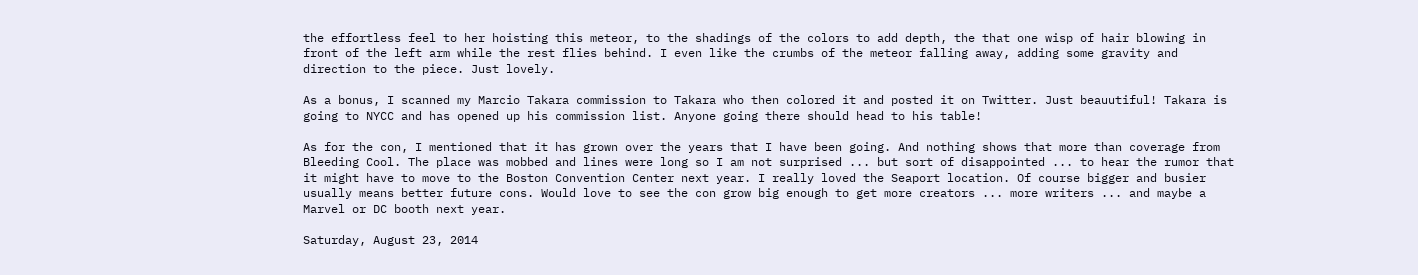the effortless feel to her hoisting this meteor, to the shadings of the colors to add depth, the that one wisp of hair blowing in front of the left arm while the rest flies behind. I even like the crumbs of the meteor falling away, adding some gravity and direction to the piece. Just lovely.

As a bonus, I scanned my Marcio Takara commission to Takara who then colored it and posted it on Twitter. Just beauutiful! Takara is going to NYCC and has opened up his commission list. Anyone going there should head to his table!

As for the con, I mentioned that it has grown over the years that I have been going. And nothing shows that more than coverage from Bleeding Cool. The place was mobbed and lines were long so I am not surprised ... but sort of disappointed ... to hear the rumor that it might have to move to the Boston Convention Center next year. I really loved the Seaport location. Of course bigger and busier usually means better future cons. Would love to see the con grow big enough to get more creators ... more writers ... and maybe a Marvel or DC booth next year.

Saturday, August 23, 2014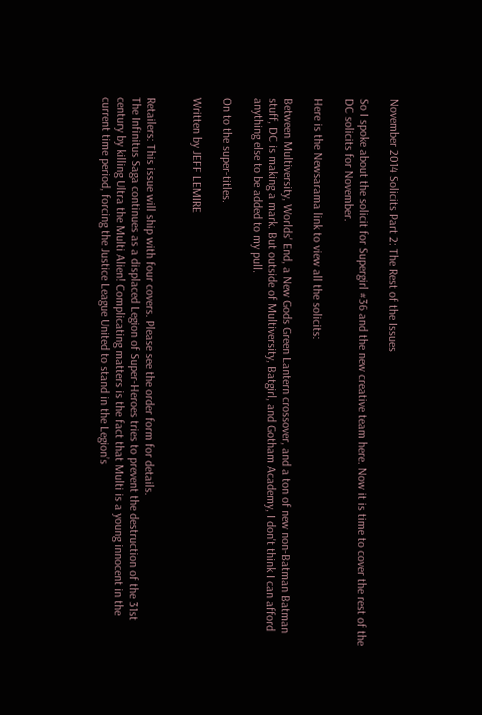November 2014 Solicits Part 2: The Rest of the Issues

So I spoke about the solicit for Supergirl #36 and the new creative team here. Now it is time to cover the rest of the DC solicits for November.

Here is the Newsarama link to view all the solicits:

Between Multiversity, Worlds' End, a New Gods Green Lantern crossover, and a ton of new non-Batman Batman stuff, DC is making a mark. But outside of Multiversity, Batgirl, and Gotham Academy, I don't think I can afford anything else to be added to my pull.

On to the super-titles.

Written by JEFF LEMIRE


Retailers: This issue will ship with four covers. Please see the order form for details.
The Infinitus Saga continues as a displaced Legion of Super-Heroes tries to prevent the destruction of the 31st century by killing Ultra the Multi Alien! Complicating matters is the fact that Multi is a young innocent in the current time period, forcing the Justice League United to stand in the Legion’s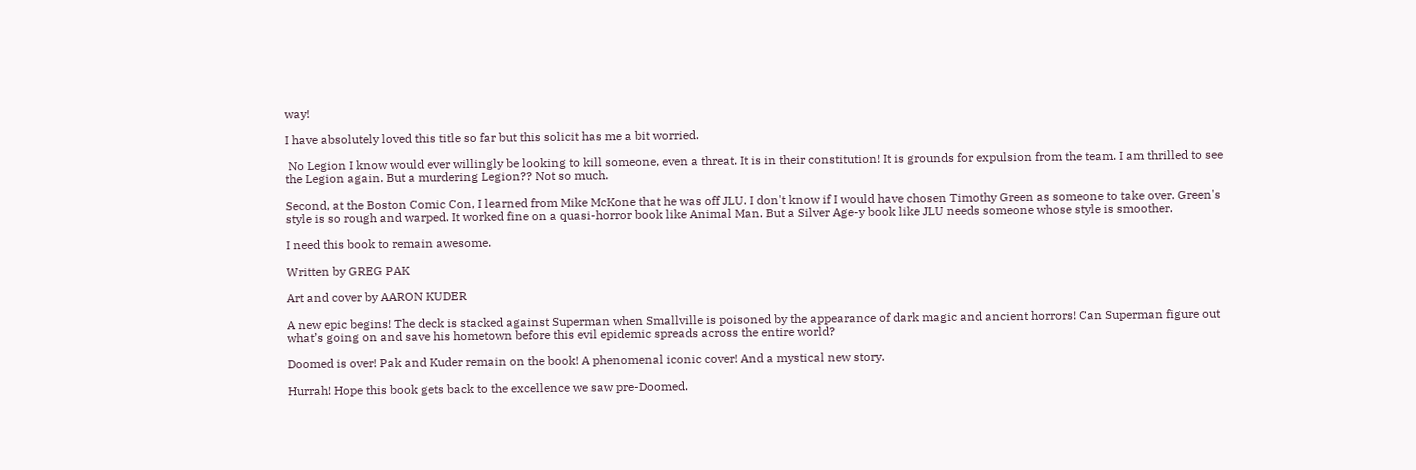way!

I have absolutely loved this title so far but this solicit has me a bit worried.

 No Legion I know would ever willingly be looking to kill someone, even a threat. It is in their constitution! It is grounds for expulsion from the team. I am thrilled to see the Legion again. But a murdering Legion?? Not so much.

Second, at the Boston Comic Con, I learned from Mike McKone that he was off JLU. I don't know if I would have chosen Timothy Green as someone to take over. Green's style is so rough and warped. It worked fine on a quasi-horror book like Animal Man. But a Silver Age-y book like JLU needs someone whose style is smoother.

I need this book to remain awesome.

Written by GREG PAK

Art and cover by AARON KUDER

A new epic begins! The deck is stacked against Superman when Smallville is poisoned by the appearance of dark magic and ancient horrors! Can Superman figure out what’s going on and save his hometown before this evil epidemic spreads across the entire world?

Doomed is over! Pak and Kuder remain on the book! A phenomenal iconic cover! And a mystical new story.

Hurrah! Hope this book gets back to the excellence we saw pre-Doomed.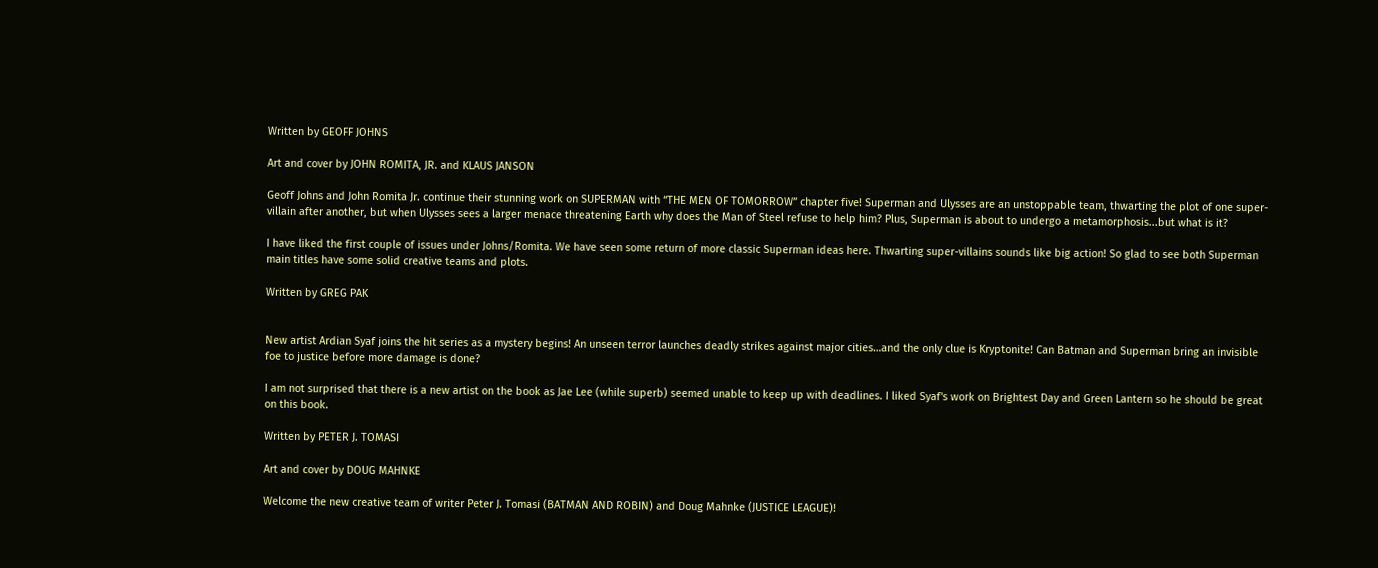Written by GEOFF JOHNS

Art and cover by JOHN ROMITA, JR. and KLAUS JANSON

Geoff Johns and John Romita Jr. continue their stunning work on SUPERMAN with “THE MEN OF TOMORROW” chapter five! Superman and Ulysses are an unstoppable team, thwarting the plot of one super-villain after another, but when Ulysses sees a larger menace threatening Earth why does the Man of Steel refuse to help him? Plus, Superman is about to undergo a metamorphosis...but what is it?

I have liked the first couple of issues under Johns/Romita. We have seen some return of more classic Superman ideas here. Thwarting super-villains sounds like big action! So glad to see both Superman main titles have some solid creative teams and plots.

Written by GREG PAK


New artist Ardian Syaf joins the hit series as a mystery begins! An unseen terror launches deadly strikes against major cities…and the only clue is Kryptonite! Can Batman and Superman bring an invisible foe to justice before more damage is done?

I am not surprised that there is a new artist on the book as Jae Lee (while superb) seemed unable to keep up with deadlines. I liked Syaf's work on Brightest Day and Green Lantern so he should be great on this book.

Written by PETER J. TOMASI

Art and cover by DOUG MAHNKE

Welcome the new creative team of writer Peter J. Tomasi (BATMAN AND ROBIN) and Doug Mahnke (JUSTICE LEAGUE)!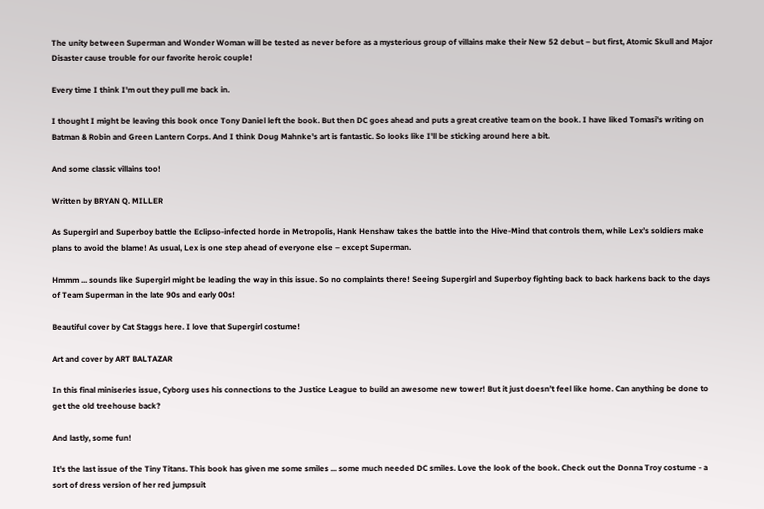The unity between Superman and Wonder Woman will be tested as never before as a mysterious group of villains make their New 52 debut – but first, Atomic Skull and Major Disaster cause trouble for our favorite heroic couple!

Every time I think I'm out they pull me back in.

I thought I might be leaving this book once Tony Daniel left the book. But then DC goes ahead and puts a great creative team on the book. I have liked Tomasi's writing on Batman & Robin and Green Lantern Corps. And I think Doug Mahnke's art is fantastic. So looks like I'll be sticking around here a bit.

And some classic villains too!

Written by BRYAN Q. MILLER

As Supergirl and Superboy battle the Eclipso-infected horde in Metropolis, Hank Henshaw takes the battle into the Hive-Mind that controls them, while Lex’s soldiers make plans to avoid the blame! As usual, Lex is one step ahead of everyone else – except Superman.

Hmmm ... sounds like Supergirl might be leading the way in this issue. So no complaints there! Seeing Supergirl and Superboy fighting back to back harkens back to the days of Team Superman in the late 90s and early 00s!

Beautiful cover by Cat Staggs here. I love that Supergirl costume!

Art and cover by ART BALTAZAR

In this final miniseries issue, Cyborg uses his connections to the Justice League to build an awesome new tower! But it just doesn’t feel like home. Can anything be done to get the old treehouse back?

And lastly, some fun!

It's the last issue of the Tiny Titans. This book has given me some smiles ... some much needed DC smiles. Love the look of the book. Check out the Donna Troy costume - a sort of dress version of her red jumpsuit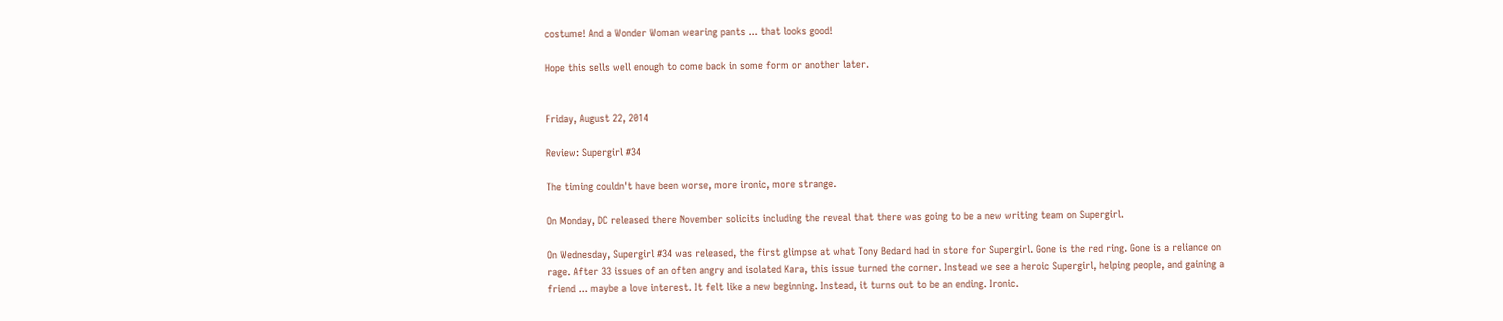costume! And a Wonder Woman wearing pants ... that looks good!

Hope this sells well enough to come back in some form or another later.


Friday, August 22, 2014

Review: Supergirl #34

The timing couldn't have been worse, more ironic, more strange.

On Monday, DC released there November solicits including the reveal that there was going to be a new writing team on Supergirl.

On Wednesday, Supergirl #34 was released, the first glimpse at what Tony Bedard had in store for Supergirl. Gone is the red ring. Gone is a reliance on rage. After 33 issues of an often angry and isolated Kara, this issue turned the corner. Instead we see a heroic Supergirl, helping people, and gaining a friend ... maybe a love interest. It felt like a new beginning. Instead, it turns out to be an ending. Ironic.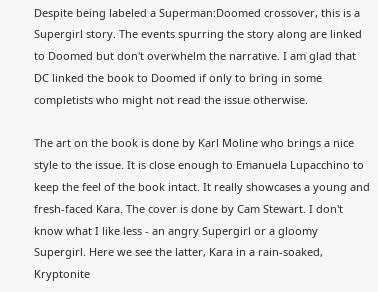Despite being labeled a Superman:Doomed crossover, this is a Supergirl story. The events spurring the story along are linked to Doomed but don't overwhelm the narrative. I am glad that DC linked the book to Doomed if only to bring in some completists who might not read the issue otherwise.

The art on the book is done by Karl Moline who brings a nice style to the issue. It is close enough to Emanuela Lupacchino to keep the feel of the book intact. It really showcases a young and fresh-faced Kara. The cover is done by Cam Stewart. I don't know what I like less - an angry Supergirl or a gloomy Supergirl. Here we see the latter, Kara in a rain-soaked, Kryptonite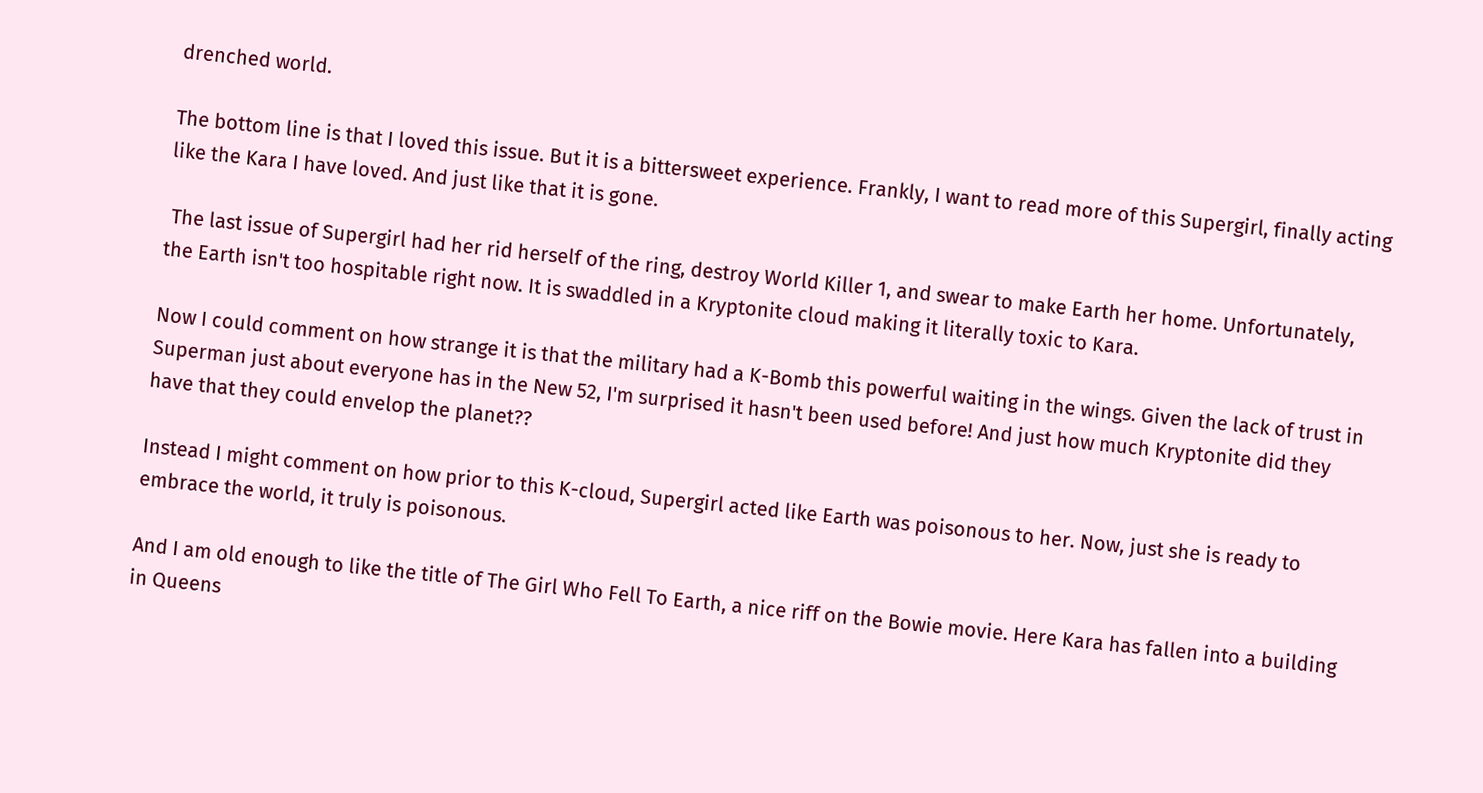drenched world.

The bottom line is that I loved this issue. But it is a bittersweet experience. Frankly, I want to read more of this Supergirl, finally acting like the Kara I have loved. And just like that it is gone.

 The last issue of Supergirl had her rid herself of the ring, destroy World Killer 1, and swear to make Earth her home. Unfortunately, the Earth isn't too hospitable right now. It is swaddled in a Kryptonite cloud making it literally toxic to Kara.

Now I could comment on how strange it is that the military had a K-Bomb this powerful waiting in the wings. Given the lack of trust in Superman just about everyone has in the New 52, I'm surprised it hasn't been used before! And just how much Kryptonite did they have that they could envelop the planet??

Instead I might comment on how prior to this K-cloud, Supergirl acted like Earth was poisonous to her. Now, just she is ready to embrace the world, it truly is poisonous.

And I am old enough to like the title of The Girl Who Fell To Earth, a nice riff on the Bowie movie. Here Kara has fallen into a building in Queens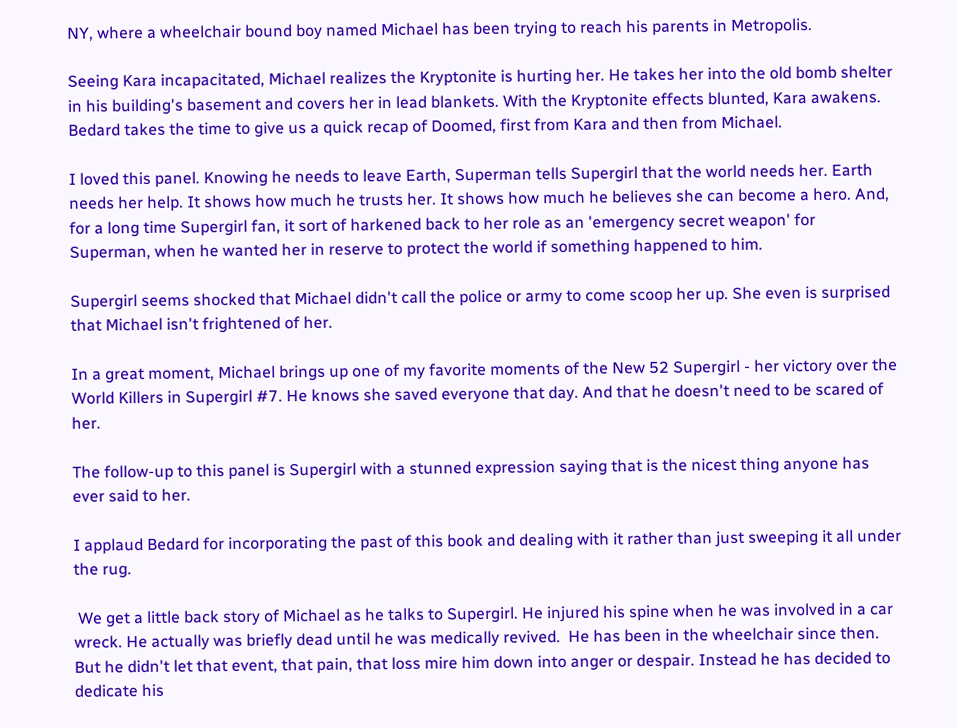NY, where a wheelchair bound boy named Michael has been trying to reach his parents in Metropolis.

Seeing Kara incapacitated, Michael realizes the Kryptonite is hurting her. He takes her into the old bomb shelter in his building's basement and covers her in lead blankets. With the Kryptonite effects blunted, Kara awakens. Bedard takes the time to give us a quick recap of Doomed, first from Kara and then from Michael.

I loved this panel. Knowing he needs to leave Earth, Superman tells Supergirl that the world needs her. Earth needs her help. It shows how much he trusts her. It shows how much he believes she can become a hero. And, for a long time Supergirl fan, it sort of harkened back to her role as an 'emergency secret weapon' for Superman, when he wanted her in reserve to protect the world if something happened to him.

Supergirl seems shocked that Michael didn't call the police or army to come scoop her up. She even is surprised that Michael isn't frightened of her.

In a great moment, Michael brings up one of my favorite moments of the New 52 Supergirl - her victory over the World Killers in Supergirl #7. He knows she saved everyone that day. And that he doesn't need to be scared of her.

The follow-up to this panel is Supergirl with a stunned expression saying that is the nicest thing anyone has ever said to her.

I applaud Bedard for incorporating the past of this book and dealing with it rather than just sweeping it all under the rug.

 We get a little back story of Michael as he talks to Supergirl. He injured his spine when he was involved in a car wreck. He actually was briefly dead until he was medically revived.  He has been in the wheelchair since then. But he didn't let that event, that pain, that loss mire him down into anger or despair. Instead he has decided to dedicate his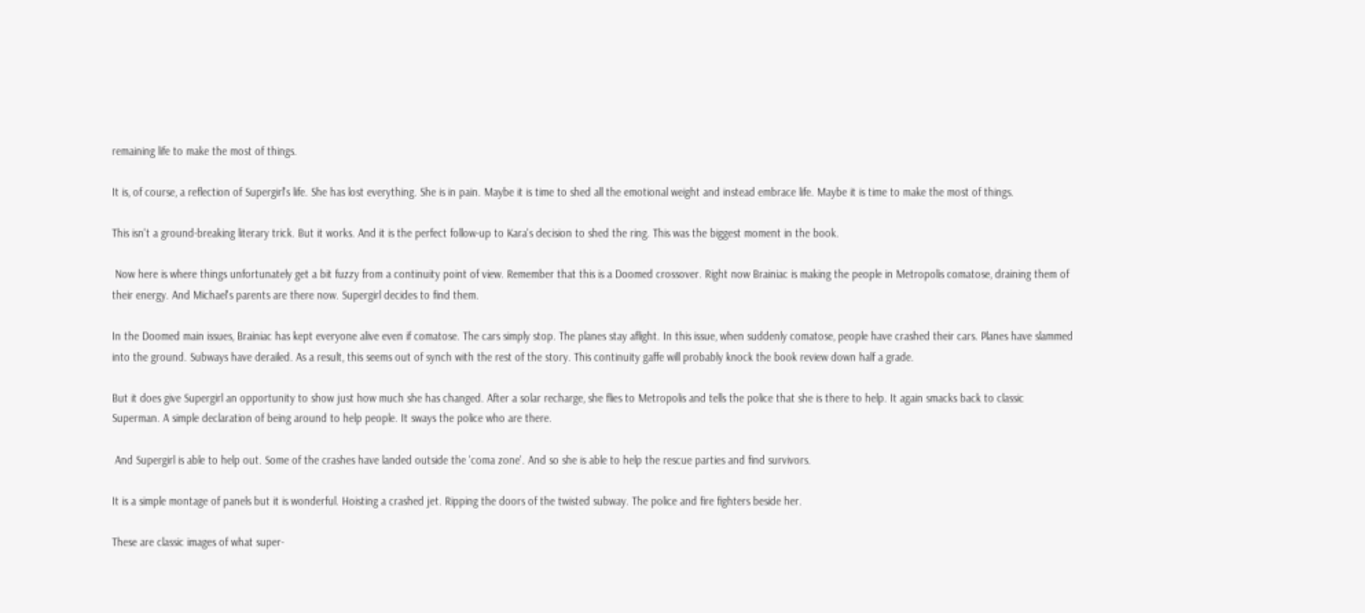remaining life to make the most of things.

It is, of course, a reflection of Supergirl's life. She has lost everything. She is in pain. Maybe it is time to shed all the emotional weight and instead embrace life. Maybe it is time to make the most of things.

This isn't a ground-breaking literary trick. But it works. And it is the perfect follow-up to Kara's decision to shed the ring. This was the biggest moment in the book.

 Now here is where things unfortunately get a bit fuzzy from a continuity point of view. Remember that this is a Doomed crossover. Right now Brainiac is making the people in Metropolis comatose, draining them of their energy. And Michael's parents are there now. Supergirl decides to find them.

In the Doomed main issues, Brainiac has kept everyone alive even if comatose. The cars simply stop. The planes stay aflight. In this issue, when suddenly comatose, people have crashed their cars. Planes have slammed into the ground. Subways have derailed. As a result, this seems out of synch with the rest of the story. This continuity gaffe will probably knock the book review down half a grade.

But it does give Supergirl an opportunity to show just how much she has changed. After a solar recharge, she flies to Metropolis and tells the police that she is there to help. It again smacks back to classic Superman. A simple declaration of being around to help people. It sways the police who are there.

 And Supergirl is able to help out. Some of the crashes have landed outside the 'coma zone'. And so she is able to help the rescue parties and find survivors.

It is a simple montage of panels but it is wonderful. Hoisting a crashed jet. Ripping the doors of the twisted subway. The police and fire fighters beside her.

These are classic images of what super-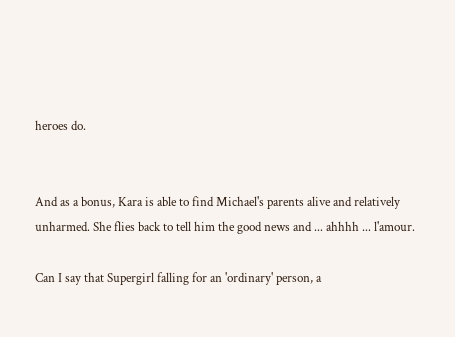heroes do.


And as a bonus, Kara is able to find Michael's parents alive and relatively unharmed. She flies back to tell him the good news and ... ahhhh ... l'amour.

Can I say that Supergirl falling for an 'ordinary' person, a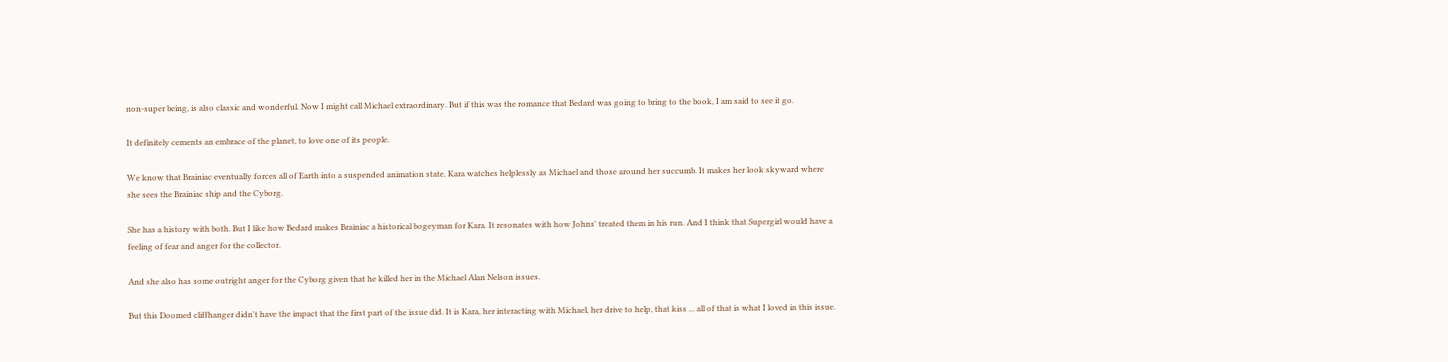non-super being, is also classic and wonderful. Now I might call Michael extraordinary. But if this was the romance that Bedard was going to bring to the book, I am said to see it go.

It definitely cements an embrace of the planet, to love one of its people.

We know that Brainiac eventually forces all of Earth into a suspended animation state. Kara watches helplessly as Michael and those around her succumb. It makes her look skyward where she sees the Brainiac ship and the Cyborg.

She has a history with both. But I like how Bedard makes Brainiac a historical bogeyman for Kara. It resonates with how Johns' treated them in his run. And I think that Supergirl would have a feeling of fear and anger for the collector.

And she also has some outright anger for the Cyborg given that he killed her in the Michael Alan Nelson issues.

But this Doomed cliffhanger didn't have the impact that the first part of the issue did. It is Kara, her interacting with Michael, her drive to help, that kiss ... all of that is what I loved in this issue.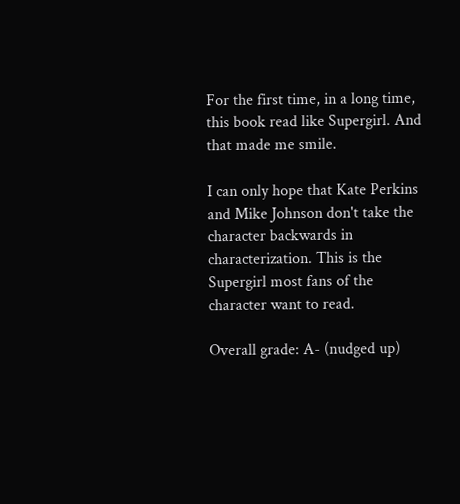For the first time, in a long time, this book read like Supergirl. And that made me smile.

I can only hope that Kate Perkins and Mike Johnson don't take the character backwards in characterization. This is the Supergirl most fans of the character want to read.

Overall grade: A- (nudged up)